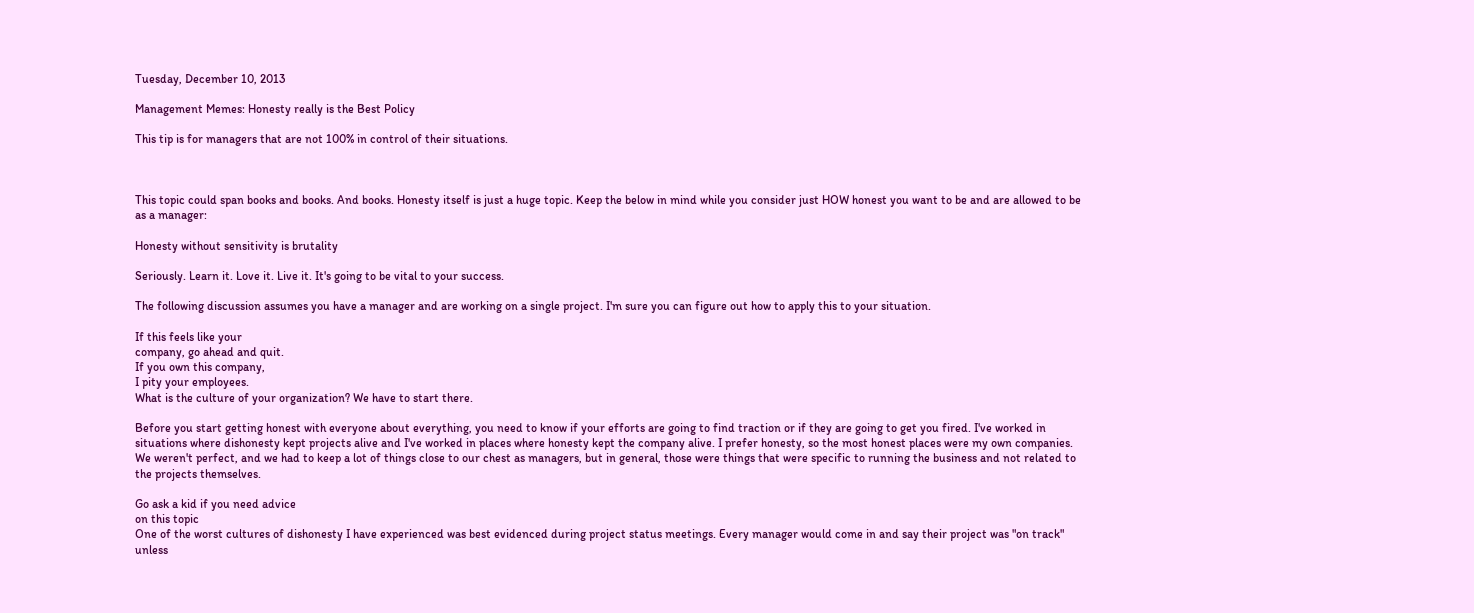Tuesday, December 10, 2013

Management Memes: Honesty really is the Best Policy

This tip is for managers that are not 100% in control of their situations.



This topic could span books and books. And books. Honesty itself is just a huge topic. Keep the below in mind while you consider just HOW honest you want to be and are allowed to be as a manager:

Honesty without sensitivity is brutality

Seriously. Learn it. Love it. Live it. It's going to be vital to your success.

The following discussion assumes you have a manager and are working on a single project. I'm sure you can figure out how to apply this to your situation.

If this feels like your
company, go ahead and quit.
If you own this company,
I pity your employees.
What is the culture of your organization? We have to start there.

Before you start getting honest with everyone about everything, you need to know if your efforts are going to find traction or if they are going to get you fired. I've worked in situations where dishonesty kept projects alive and I've worked in places where honesty kept the company alive. I prefer honesty, so the most honest places were my own companies. We weren't perfect, and we had to keep a lot of things close to our chest as managers, but in general, those were things that were specific to running the business and not related to the projects themselves.

Go ask a kid if you need advice
on this topic
One of the worst cultures of dishonesty I have experienced was best evidenced during project status meetings. Every manager would come in and say their project was "on track" unless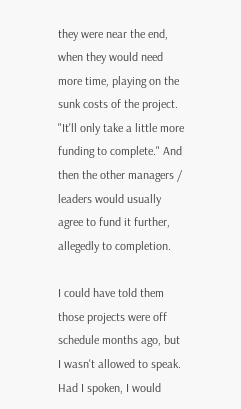they were near the end, when they would need more time, playing on the sunk costs of the project. "It'll only take a little more funding to complete." And then the other managers / leaders would usually agree to fund it further, allegedly to completion.

I could have told them those projects were off schedule months ago, but I wasn't allowed to speak. Had I spoken, I would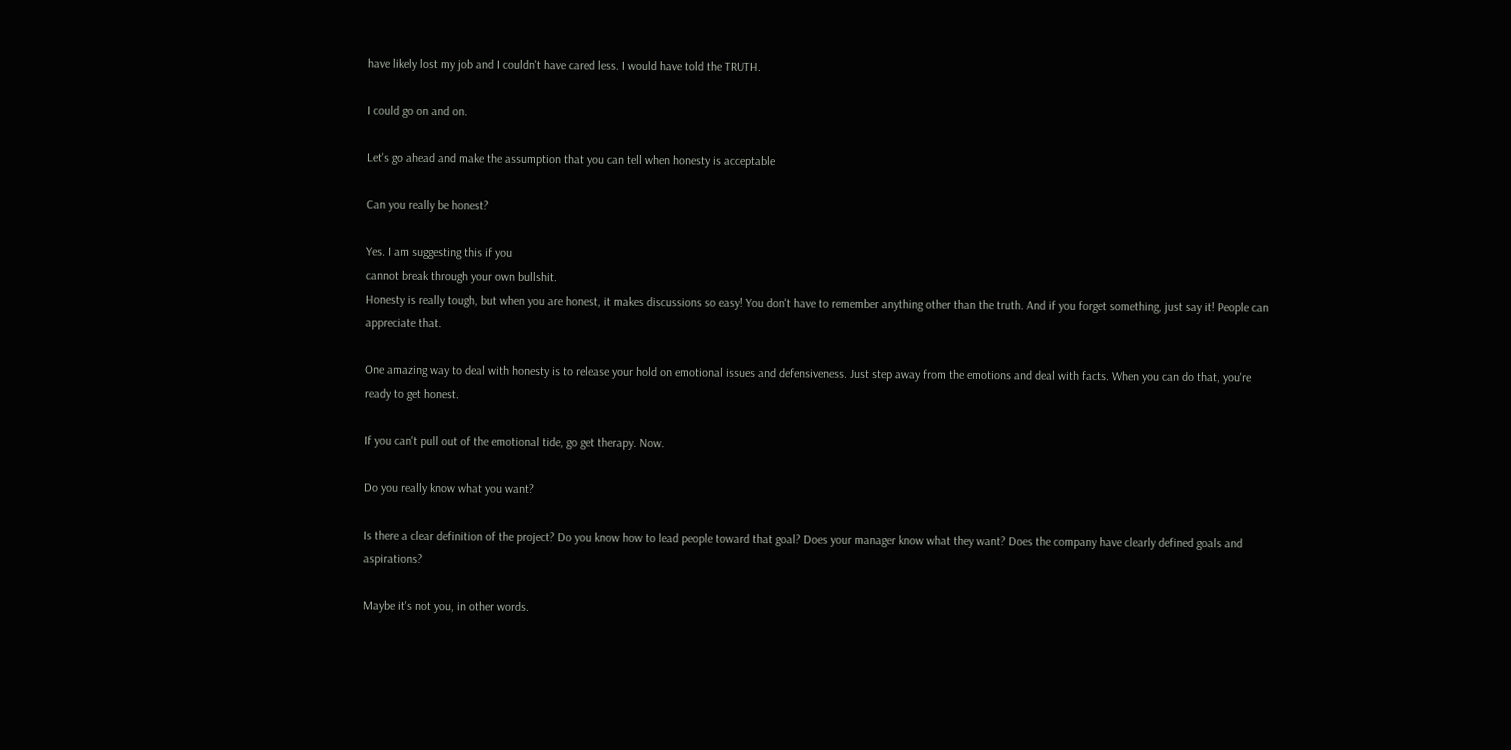have likely lost my job and I couldn't have cared less. I would have told the TRUTH.

I could go on and on.

Let's go ahead and make the assumption that you can tell when honesty is acceptable

Can you really be honest?

Yes. I am suggesting this if you
cannot break through your own bullshit.
Honesty is really tough, but when you are honest, it makes discussions so easy! You don't have to remember anything other than the truth. And if you forget something, just say it! People can appreciate that.

One amazing way to deal with honesty is to release your hold on emotional issues and defensiveness. Just step away from the emotions and deal with facts. When you can do that, you're ready to get honest.

If you can't pull out of the emotional tide, go get therapy. Now.

Do you really know what you want?

Is there a clear definition of the project? Do you know how to lead people toward that goal? Does your manager know what they want? Does the company have clearly defined goals and aspirations?

Maybe it's not you, in other words.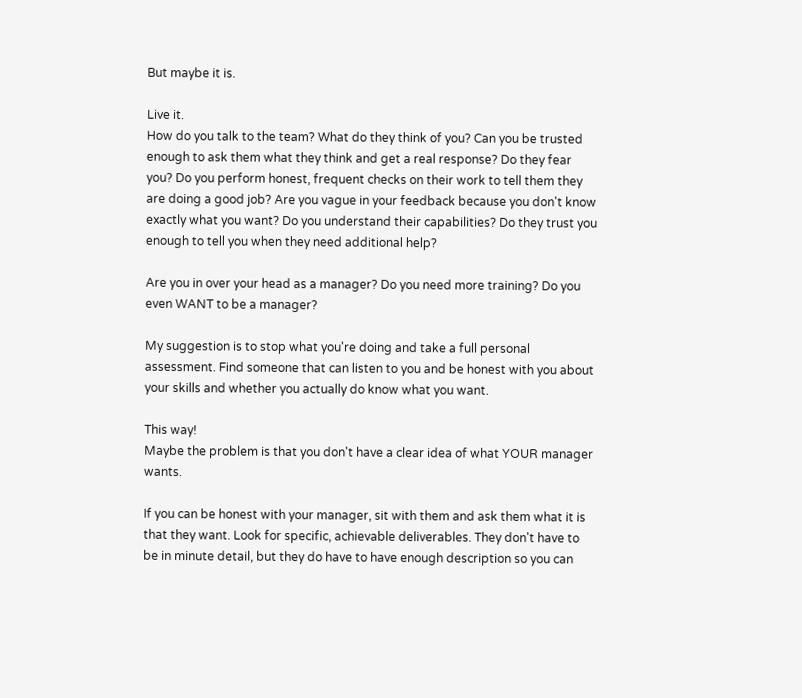But maybe it is.

Live it.
How do you talk to the team? What do they think of you? Can you be trusted enough to ask them what they think and get a real response? Do they fear you? Do you perform honest, frequent checks on their work to tell them they are doing a good job? Are you vague in your feedback because you don't know exactly what you want? Do you understand their capabilities? Do they trust you enough to tell you when they need additional help?

Are you in over your head as a manager? Do you need more training? Do you even WANT to be a manager?

My suggestion is to stop what you're doing and take a full personal assessment. Find someone that can listen to you and be honest with you about your skills and whether you actually do know what you want.

This way!
Maybe the problem is that you don't have a clear idea of what YOUR manager wants.

If you can be honest with your manager, sit with them and ask them what it is that they want. Look for specific, achievable deliverables. They don't have to be in minute detail, but they do have to have enough description so you can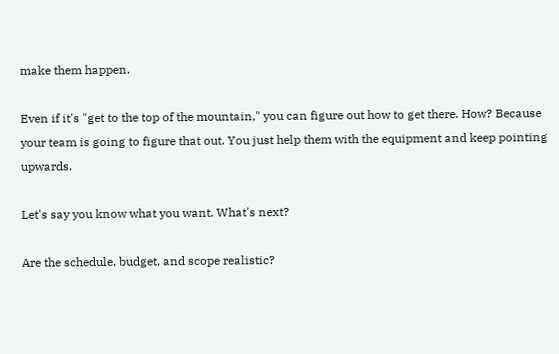make them happen.

Even if it's "get to the top of the mountain," you can figure out how to get there. How? Because your team is going to figure that out. You just help them with the equipment and keep pointing upwards.

Let's say you know what you want. What's next?

Are the schedule, budget, and scope realistic?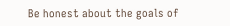Be honest about the goals of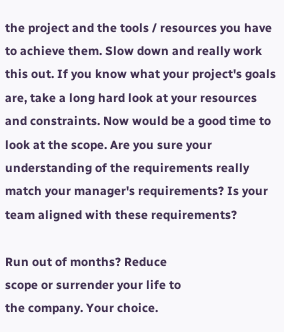the project and the tools / resources you have to achieve them. Slow down and really work this out. If you know what your project's goals are, take a long hard look at your resources and constraints. Now would be a good time to look at the scope. Are you sure your understanding of the requirements really match your manager's requirements? Is your team aligned with these requirements?

Run out of months? Reduce
scope or surrender your life to
the company. Your choice.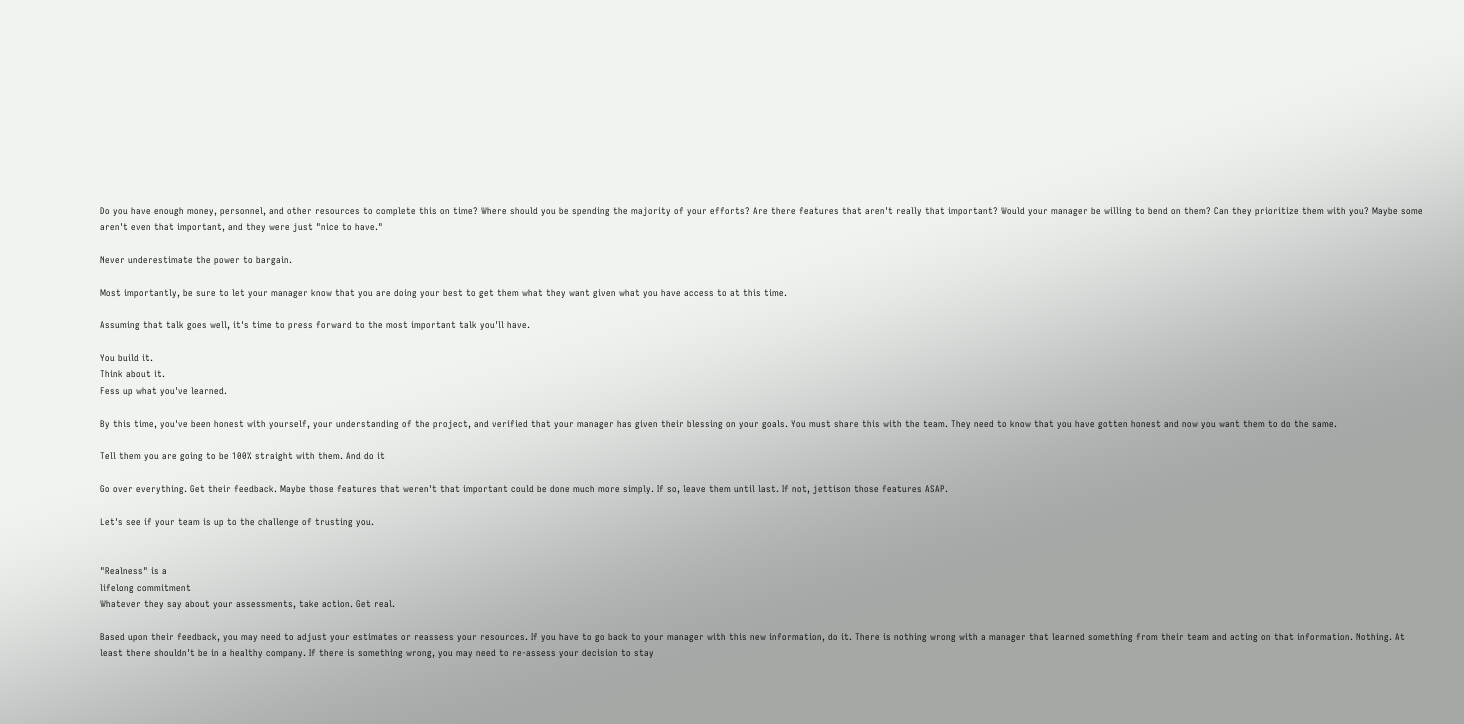Do you have enough money, personnel, and other resources to complete this on time? Where should you be spending the majority of your efforts? Are there features that aren't really that important? Would your manager be willing to bend on them? Can they prioritize them with you? Maybe some aren't even that important, and they were just "nice to have."

Never underestimate the power to bargain.

Most importantly, be sure to let your manager know that you are doing your best to get them what they want given what you have access to at this time.

Assuming that talk goes well, it's time to press forward to the most important talk you'll have.

You build it.
Think about it.
Fess up what you've learned.

By this time, you've been honest with yourself, your understanding of the project, and verified that your manager has given their blessing on your goals. You must share this with the team. They need to know that you have gotten honest and now you want them to do the same.

Tell them you are going to be 100% straight with them. And do it

Go over everything. Get their feedback. Maybe those features that weren't that important could be done much more simply. If so, leave them until last. If not, jettison those features ASAP.

Let's see if your team is up to the challenge of trusting you.


"Realness" is a
lifelong commitment
Whatever they say about your assessments, take action. Get real.

Based upon their feedback, you may need to adjust your estimates or reassess your resources. If you have to go back to your manager with this new information, do it. There is nothing wrong with a manager that learned something from their team and acting on that information. Nothing. At least there shouldn't be in a healthy company. If there is something wrong, you may need to re-assess your decision to stay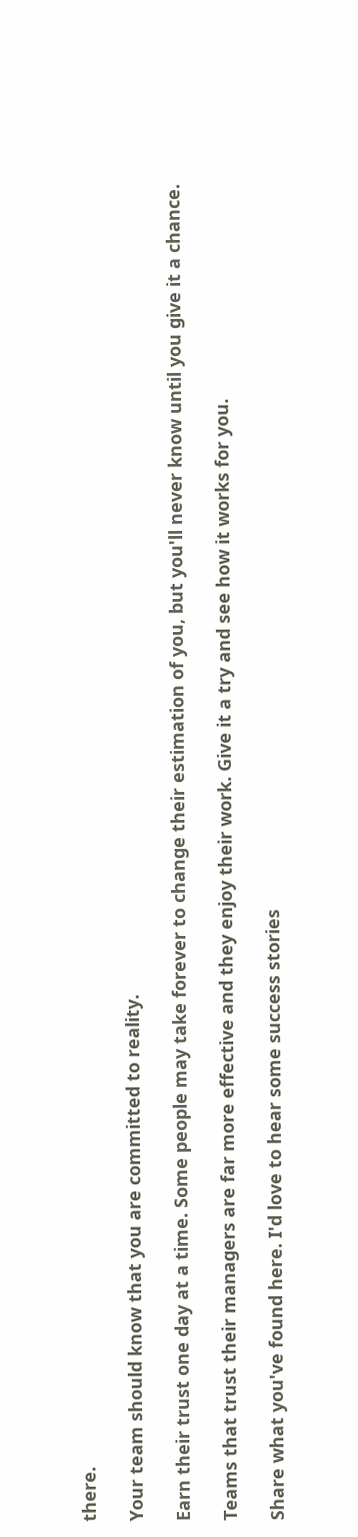there.

Your team should know that you are committed to reality.

Earn their trust one day at a time. Some people may take forever to change their estimation of you, but you'll never know until you give it a chance.

Teams that trust their managers are far more effective and they enjoy their work. Give it a try and see how it works for you.

Share what you've found here. I'd love to hear some success stories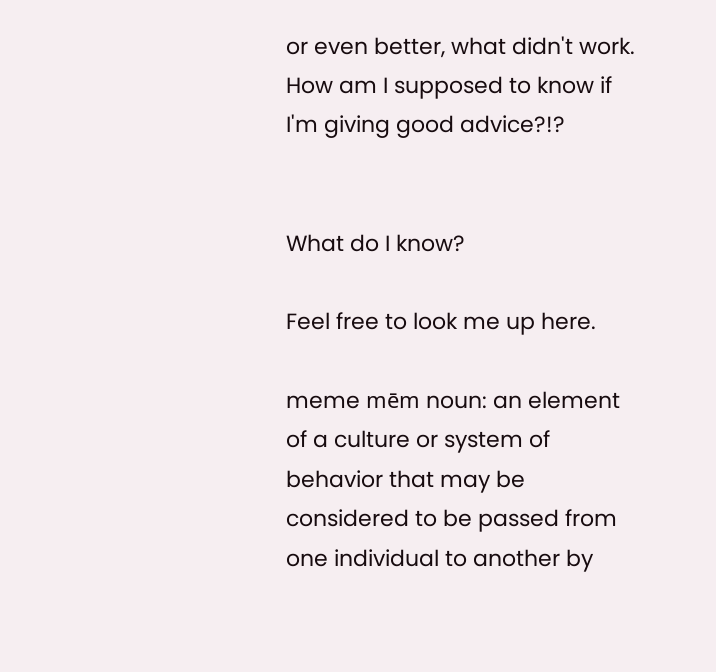or even better, what didn't work. How am I supposed to know if I'm giving good advice?!?


What do I know?

Feel free to look me up here.

meme mēm noun: an element of a culture or system of behavior that may be considered to be passed from one individual to another by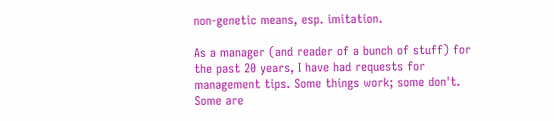non-genetic means, esp. imitation.

As a manager (and reader of a bunch of stuff) for the past 20 years, I have had requests for management tips. Some things work; some don't. Some are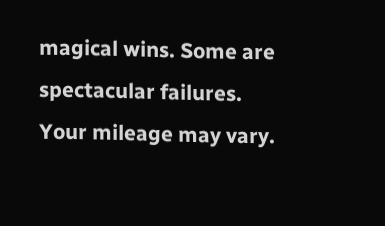magical wins. Some are spectacular failures. Your mileage may vary.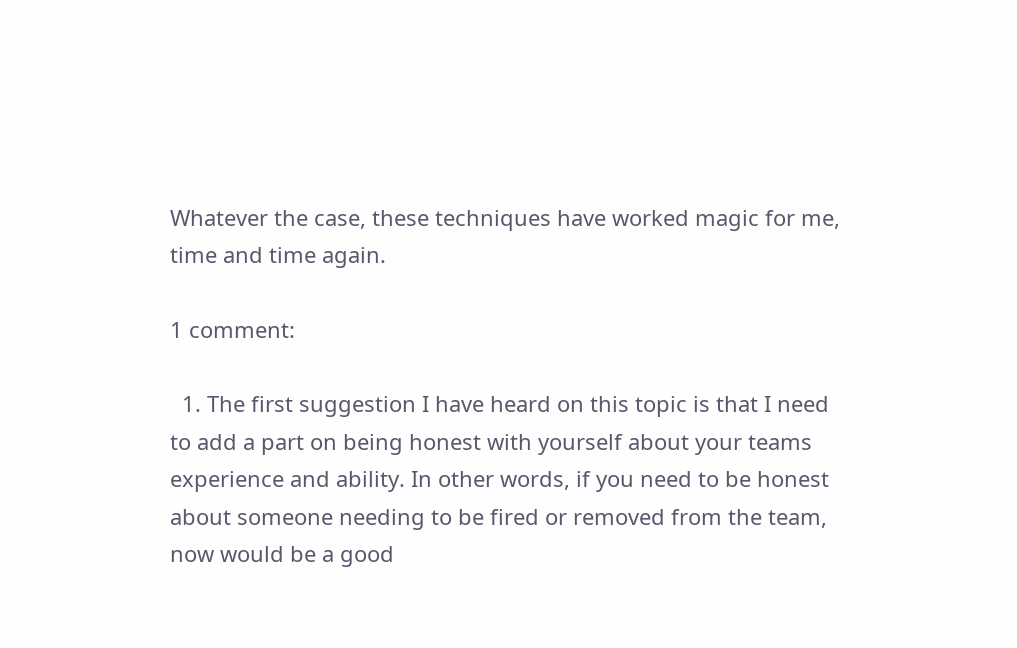Whatever the case, these techniques have worked magic for me, time and time again.

1 comment:

  1. The first suggestion I have heard on this topic is that I need to add a part on being honest with yourself about your teams experience and ability. In other words, if you need to be honest about someone needing to be fired or removed from the team, now would be a good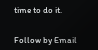time to do it.


Follow by Email